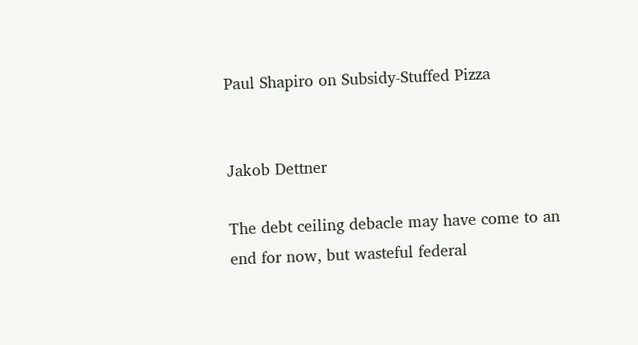Paul Shapiro on Subsidy-Stuffed Pizza


Jakob Dettner

The debt ceiling debacle may have come to an end for now, but wasteful federal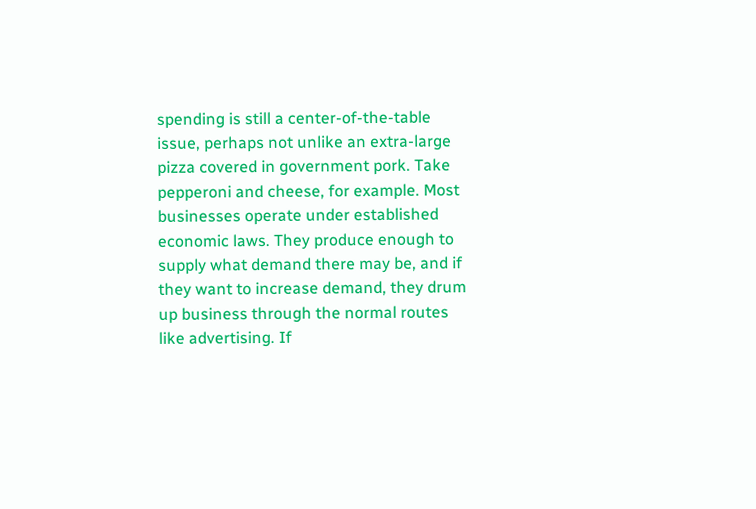spending is still a center-of-the-table issue, perhaps not unlike an extra-large pizza covered in government pork. Take pepperoni and cheese, for example. Most businesses operate under established economic laws. They produce enough to supply what demand there may be, and if they want to increase demand, they drum up business through the normal routes like advertising. If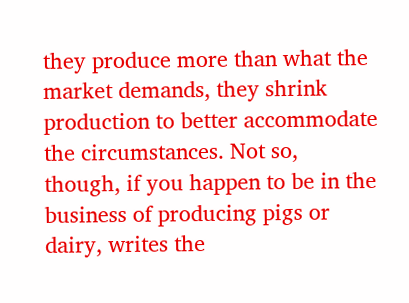they produce more than what the market demands, they shrink production to better accommodate the circumstances. Not so, though, if you happen to be in the business of producing pigs or dairy, writes the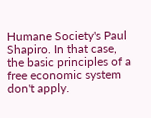Humane Society's Paul Shapiro. In that case, the basic principles of a free economic system don't apply.